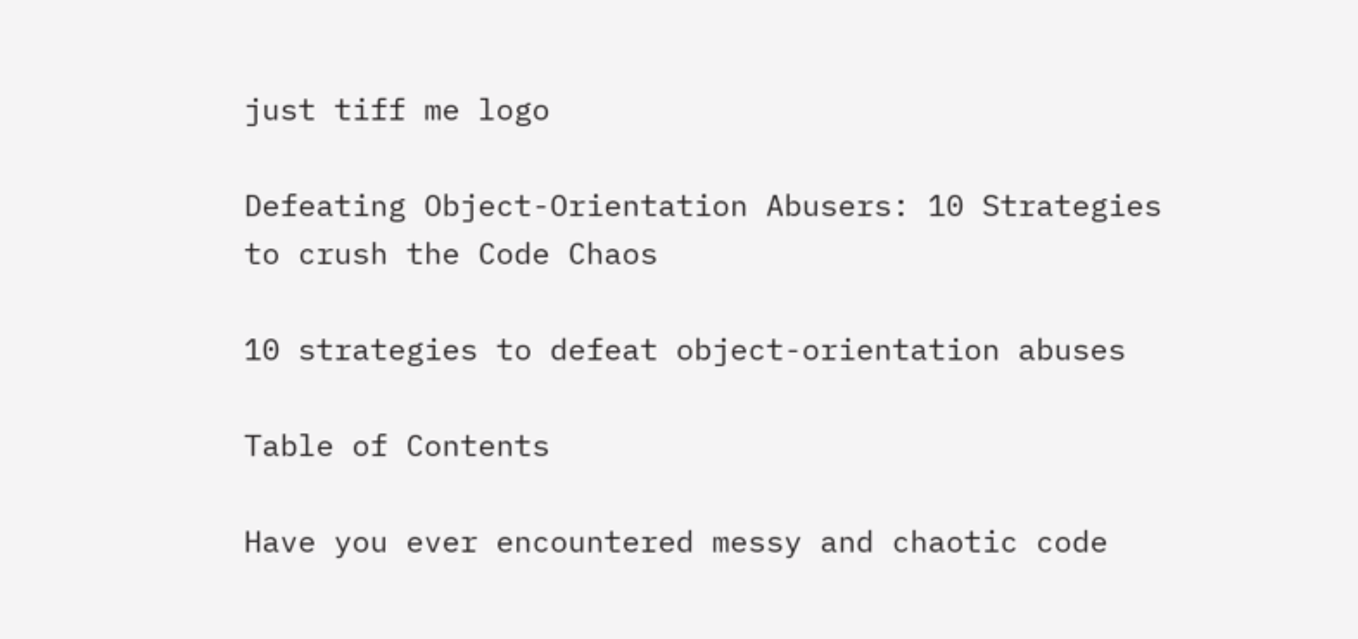just tiff me logo

Defeating Object-Orientation Abusers: 10 Strategies to crush the Code Chaos

10 strategies to defeat object-orientation abuses

Table of Contents

Have you ever encountered messy and chaotic code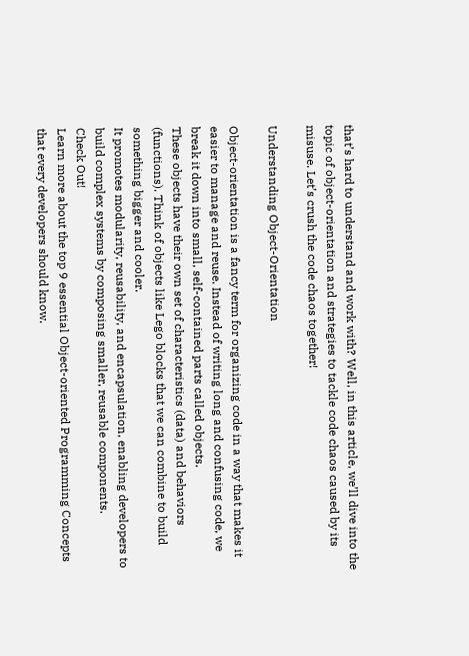that’s hard to understand and work with? Well, in this article, we’ll dive into the topic of object-orientation and strategies to tackle code chaos caused by its misuse. Let’s crush the code chaos together!

Understanding Object-Orientation

Object-orientation is a fancy term for organizing code in a way that makes it easier to manage and reuse. Instead of writing long and confusing code, we break it down into small, self-contained parts called objects.
These objects have their own set of characteristics (data) and behaviors (functions). Think of objects like Lego blocks that we can combine to build something bigger and cooler.
It promotes modularity, reusability, and encapsulation, enabling developers to build complex systems by composing smaller, reusable components.
Check Out!
Learn more about the top 9 essential Object-oriented Programming Concepts that every developers should know.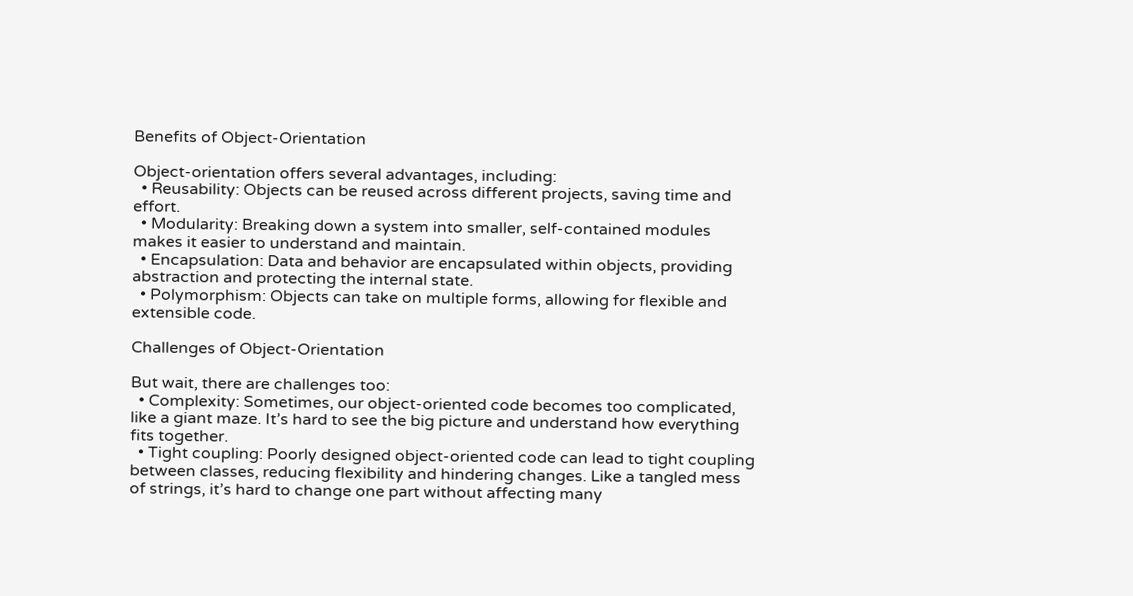Benefits of Object-Orientation

Object-orientation offers several advantages, including:
  • Reusability: Objects can be reused across different projects, saving time and effort.
  • Modularity: Breaking down a system into smaller, self-contained modules makes it easier to understand and maintain.
  • Encapsulation: Data and behavior are encapsulated within objects, providing abstraction and protecting the internal state.
  • Polymorphism: Objects can take on multiple forms, allowing for flexible and extensible code.

Challenges of Object-Orientation

But wait, there are challenges too:
  • Complexity: Sometimes, our object-oriented code becomes too complicated, like a giant maze. It’s hard to see the big picture and understand how everything fits together.
  • Tight coupling: Poorly designed object-oriented code can lead to tight coupling between classes, reducing flexibility and hindering changes. Like a tangled mess of strings, it’s hard to change one part without affecting many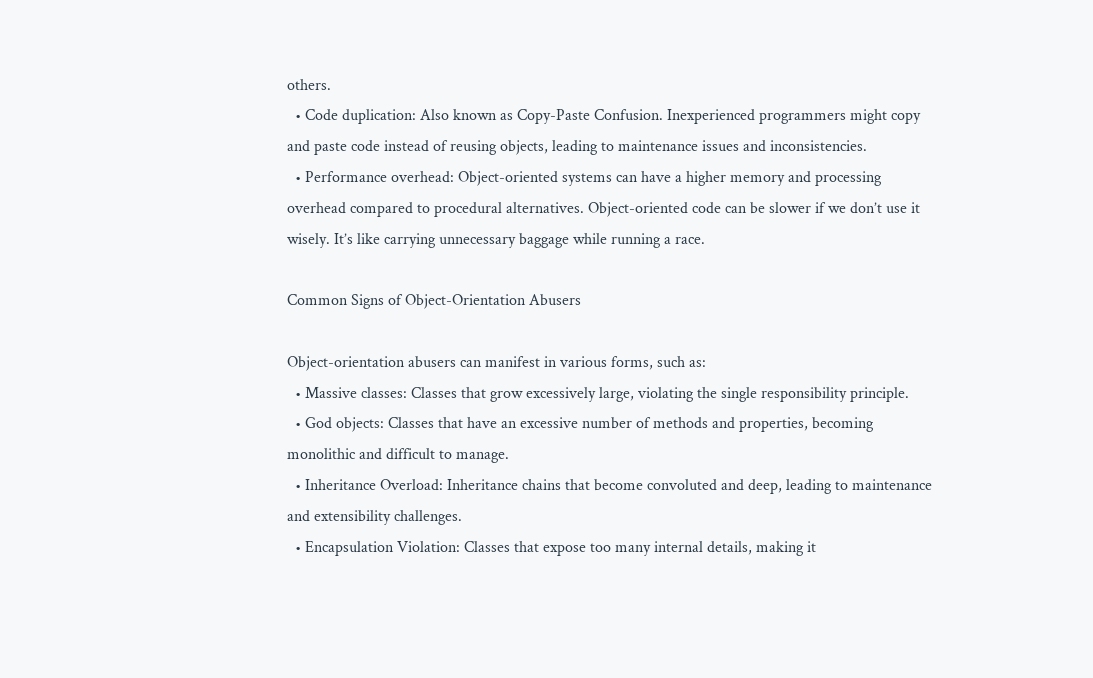others.
  • Code duplication: Also known as Copy-Paste Confusion. Inexperienced programmers might copy and paste code instead of reusing objects, leading to maintenance issues and inconsistencies.
  • Performance overhead: Object-oriented systems can have a higher memory and processing overhead compared to procedural alternatives. Object-oriented code can be slower if we don’t use it wisely. It’s like carrying unnecessary baggage while running a race.

Common Signs of Object-Orientation Abusers

Object-orientation abusers can manifest in various forms, such as:
  • Massive classes: Classes that grow excessively large, violating the single responsibility principle.
  • God objects: Classes that have an excessive number of methods and properties, becoming monolithic and difficult to manage.
  • Inheritance Overload: Inheritance chains that become convoluted and deep, leading to maintenance and extensibility challenges.
  • Encapsulation Violation: Classes that expose too many internal details, making it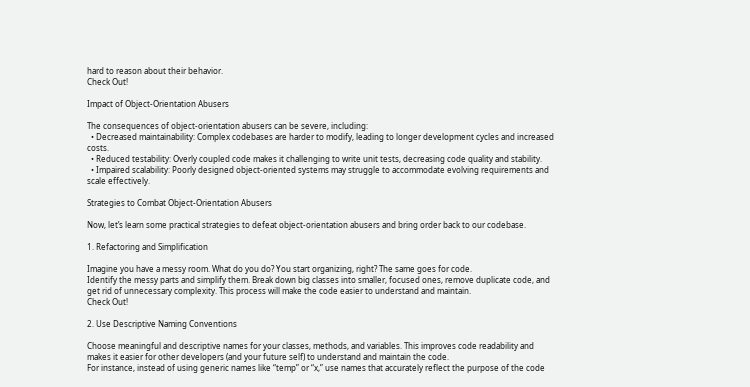hard to reason about their behavior.
Check Out!

Impact of Object-Orientation Abusers

The consequences of object-orientation abusers can be severe, including:
  • Decreased maintainability: Complex codebases are harder to modify, leading to longer development cycles and increased costs.
  • Reduced testability: Overly coupled code makes it challenging to write unit tests, decreasing code quality and stability.
  • Impaired scalability: Poorly designed object-oriented systems may struggle to accommodate evolving requirements and scale effectively.

Strategies to Combat Object-Orientation Abusers

Now, let’s learn some practical strategies to defeat object-orientation abusers and bring order back to our codebase.

1. Refactoring and Simplification

Imagine you have a messy room. What do you do? You start organizing, right? The same goes for code.
Identify the messy parts and simplify them. Break down big classes into smaller, focused ones, remove duplicate code, and get rid of unnecessary complexity. This process will make the code easier to understand and maintain.
Check Out!

2. Use Descriptive Naming Conventions

Choose meaningful and descriptive names for your classes, methods, and variables. This improves code readability and makes it easier for other developers (and your future self) to understand and maintain the code.
For instance, instead of using generic names like “temp” or “x,” use names that accurately reflect the purpose of the code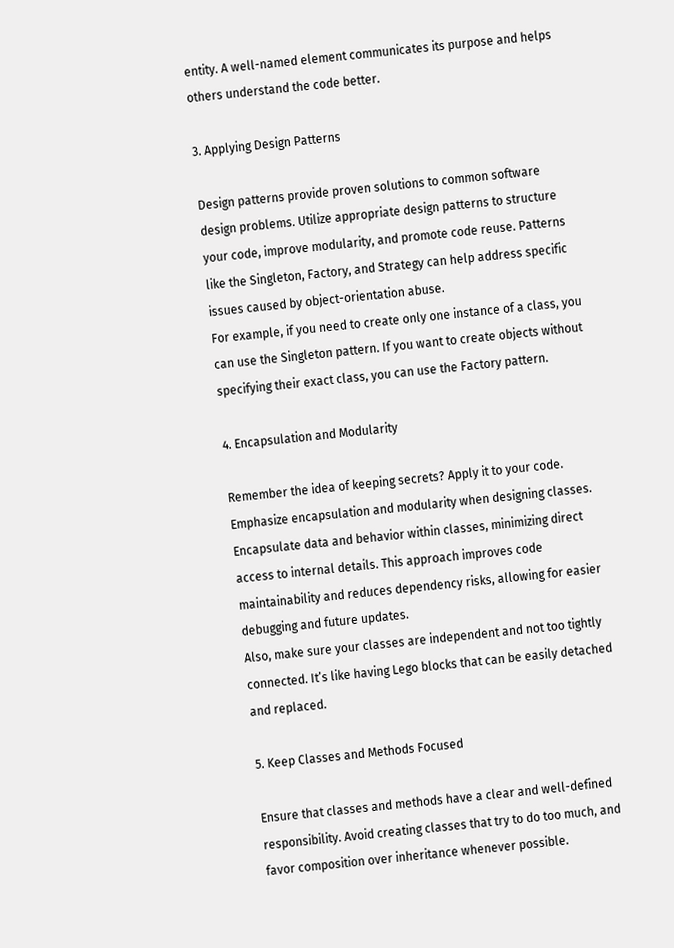entity. A well-named element communicates its purpose and helps others understand the code better.

3. Applying Design Patterns

Design patterns provide proven solutions to common software design problems. Utilize appropriate design patterns to structure your code, improve modularity, and promote code reuse. Patterns like the Singleton, Factory, and Strategy can help address specific issues caused by object-orientation abuse.
For example, if you need to create only one instance of a class, you can use the Singleton pattern. If you want to create objects without specifying their exact class, you can use the Factory pattern.

4. Encapsulation and Modularity

Remember the idea of keeping secrets? Apply it to your code.
Emphasize encapsulation and modularity when designing classes. Encapsulate data and behavior within classes, minimizing direct access to internal details. This approach improves code maintainability and reduces dependency risks, allowing for easier debugging and future updates.
Also, make sure your classes are independent and not too tightly connected. It’s like having Lego blocks that can be easily detached and replaced.

5. Keep Classes and Methods Focused

Ensure that classes and methods have a clear and well-defined responsibility. Avoid creating classes that try to do too much, and favor composition over inheritance whenever possible.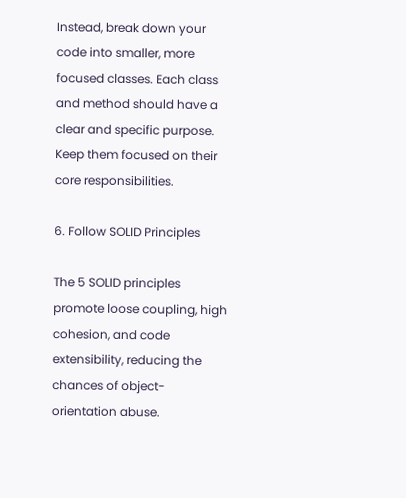Instead, break down your code into smaller, more focused classes. Each class and method should have a clear and specific purpose. Keep them focused on their core responsibilities.

6. Follow SOLID Principles

The 5 SOLID principles promote loose coupling, high cohesion, and code extensibility, reducing the chances of object-orientation abuse.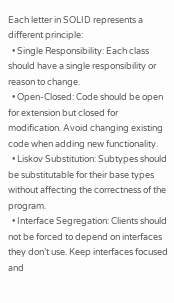Each letter in SOLID represents a different principle:
  • Single Responsibility: Each class should have a single responsibility or reason to change.
  • Open-Closed: Code should be open for extension but closed for modification. Avoid changing existing code when adding new functionality.
  • Liskov Substitution: Subtypes should be substitutable for their base types without affecting the correctness of the program.
  • Interface Segregation: Clients should not be forced to depend on interfaces they don’t use. Keep interfaces focused and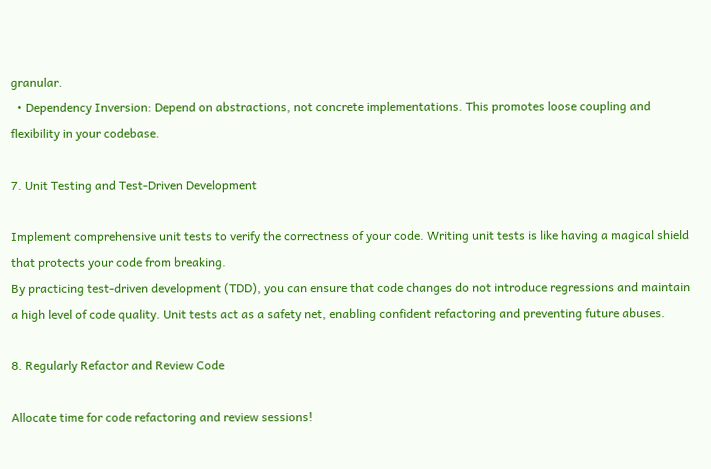granular.
  • Dependency Inversion: Depend on abstractions, not concrete implementations. This promotes loose coupling and flexibility in your codebase.

7. Unit Testing and Test-Driven Development

Implement comprehensive unit tests to verify the correctness of your code. Writing unit tests is like having a magical shield that protects your code from breaking.
By practicing test-driven development (TDD), you can ensure that code changes do not introduce regressions and maintain a high level of code quality. Unit tests act as a safety net, enabling confident refactoring and preventing future abuses.

8. Regularly Refactor and Review Code

Allocate time for code refactoring and review sessions!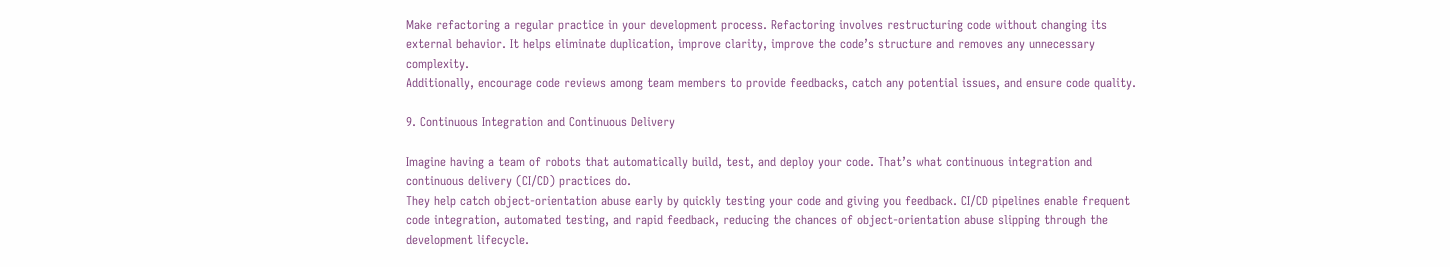Make refactoring a regular practice in your development process. Refactoring involves restructuring code without changing its external behavior. It helps eliminate duplication, improve clarity, improve the code’s structure and removes any unnecessary complexity.
Additionally, encourage code reviews among team members to provide feedbacks, catch any potential issues, and ensure code quality.

9. Continuous Integration and Continuous Delivery

Imagine having a team of robots that automatically build, test, and deploy your code. That’s what continuous integration and continuous delivery (CI/CD) practices do.
They help catch object-orientation abuse early by quickly testing your code and giving you feedback. CI/CD pipelines enable frequent code integration, automated testing, and rapid feedback, reducing the chances of object-orientation abuse slipping through the development lifecycle.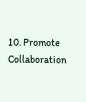10. Promote Collaboration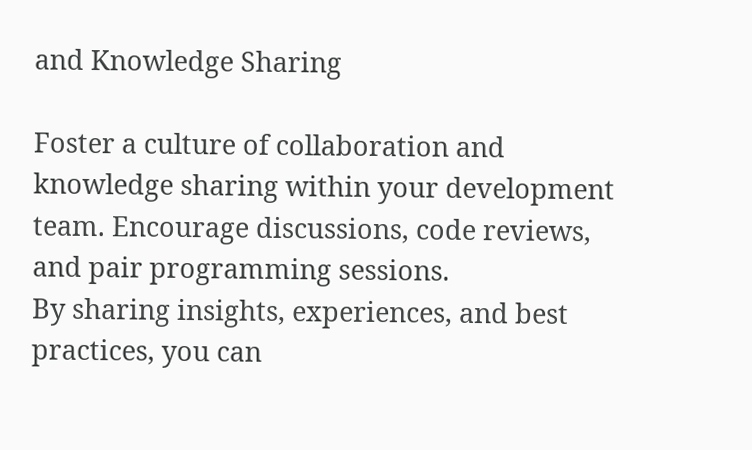and Knowledge Sharing

Foster a culture of collaboration and knowledge sharing within your development team. Encourage discussions, code reviews, and pair programming sessions.
By sharing insights, experiences, and best practices, you can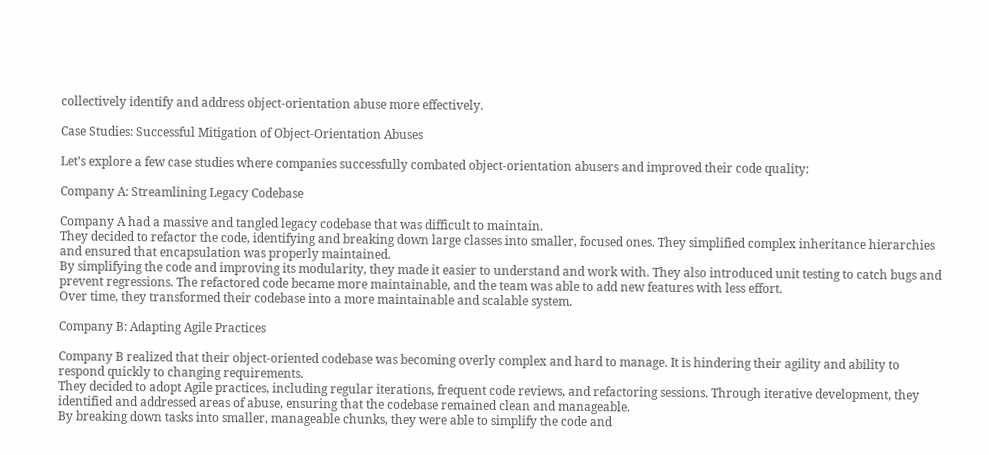collectively identify and address object-orientation abuse more effectively.

Case Studies: Successful Mitigation of Object-Orientation Abuses

Let’s explore a few case studies where companies successfully combated object-orientation abusers and improved their code quality:

Company A: Streamlining Legacy Codebase

Company A had a massive and tangled legacy codebase that was difficult to maintain.
They decided to refactor the code, identifying and breaking down large classes into smaller, focused ones. They simplified complex inheritance hierarchies and ensured that encapsulation was properly maintained.
By simplifying the code and improving its modularity, they made it easier to understand and work with. They also introduced unit testing to catch bugs and prevent regressions. The refactored code became more maintainable, and the team was able to add new features with less effort.
Over time, they transformed their codebase into a more maintainable and scalable system.

Company B: Adapting Agile Practices

Company B realized that their object-oriented codebase was becoming overly complex and hard to manage. It is hindering their agility and ability to respond quickly to changing requirements.
They decided to adopt Agile practices, including regular iterations, frequent code reviews, and refactoring sessions. Through iterative development, they identified and addressed areas of abuse, ensuring that the codebase remained clean and manageable.
By breaking down tasks into smaller, manageable chunks, they were able to simplify the code and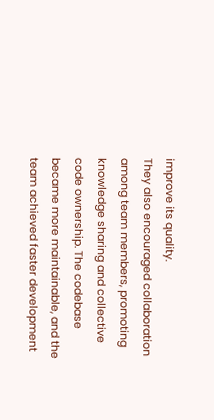improve its quality.
They also encouraged collaboration among team members, promoting knowledge sharing and collective code ownership. The codebase became more maintainable, and the team achieved faster development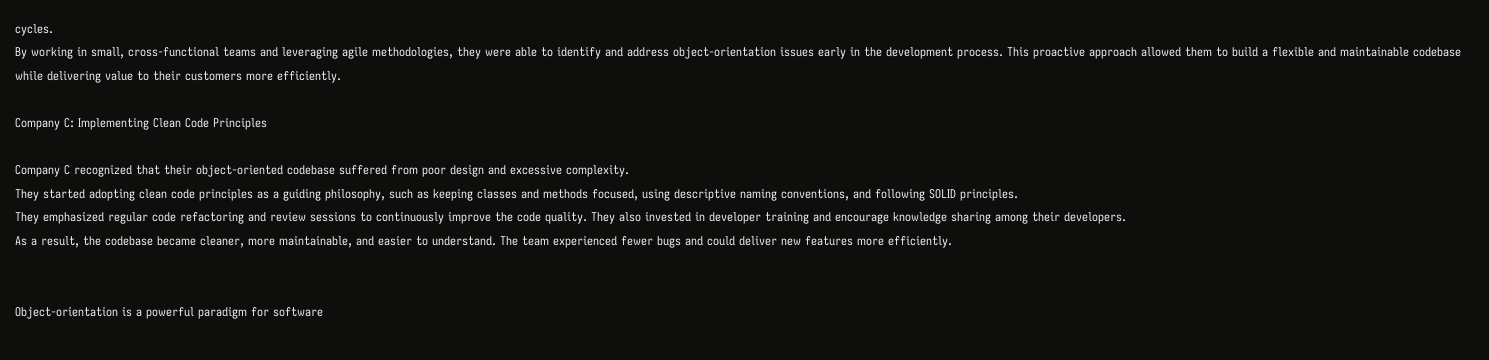cycles.
By working in small, cross-functional teams and leveraging agile methodologies, they were able to identify and address object-orientation issues early in the development process. This proactive approach allowed them to build a flexible and maintainable codebase while delivering value to their customers more efficiently.

Company C: Implementing Clean Code Principles

Company C recognized that their object-oriented codebase suffered from poor design and excessive complexity.
They started adopting clean code principles as a guiding philosophy, such as keeping classes and methods focused, using descriptive naming conventions, and following SOLID principles.
They emphasized regular code refactoring and review sessions to continuously improve the code quality. They also invested in developer training and encourage knowledge sharing among their developers.
As a result, the codebase became cleaner, more maintainable, and easier to understand. The team experienced fewer bugs and could deliver new features more efficiently.


Object-orientation is a powerful paradigm for software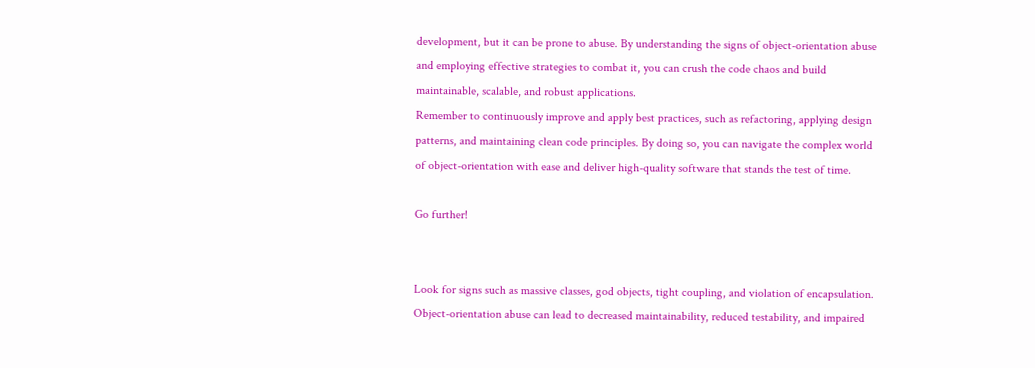development, but it can be prone to abuse. By understanding the signs of object-orientation abuse and employing effective strategies to combat it, you can crush the code chaos and build maintainable, scalable, and robust applications.
Remember to continuously improve and apply best practices, such as refactoring, applying design patterns, and maintaining clean code principles. By doing so, you can navigate the complex world of object-orientation with ease and deliver high-quality software that stands the test of time.

Go further!


Look for signs such as massive classes, god objects, tight coupling, and violation of encapsulation.
Object-orientation abuse can lead to decreased maintainability, reduced testability, and impaired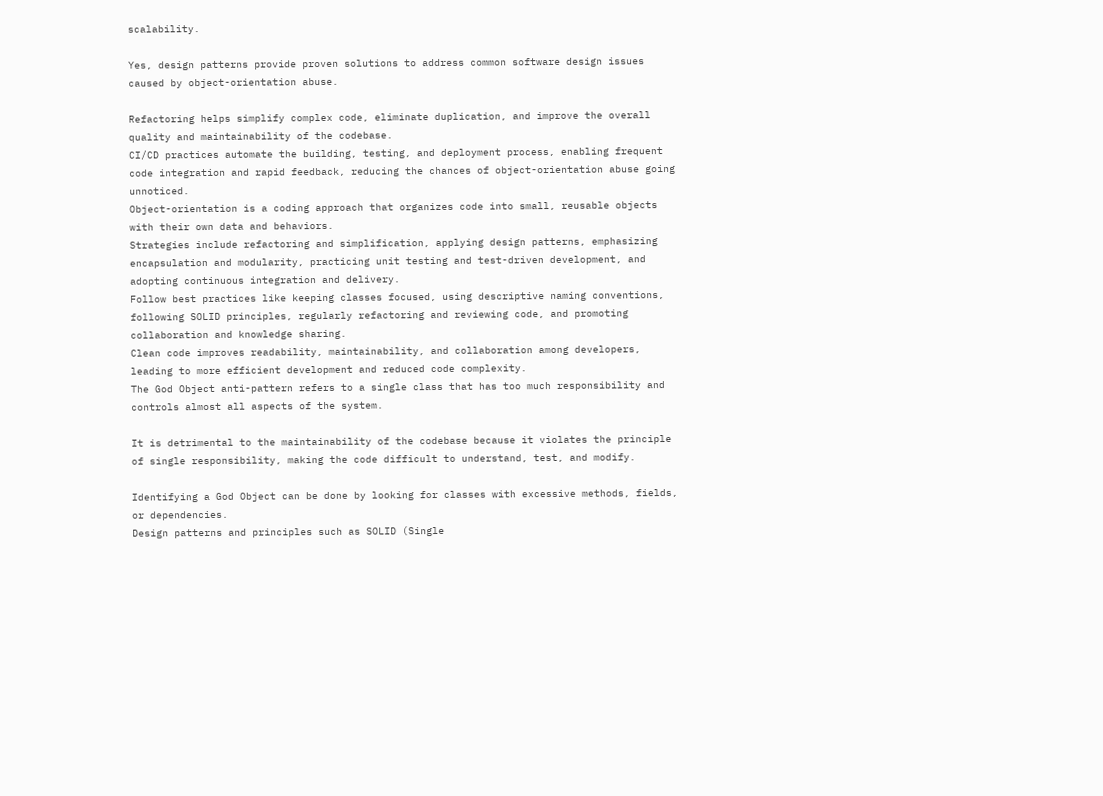scalability.

Yes, design patterns provide proven solutions to address common software design issues caused by object-orientation abuse.

Refactoring helps simplify complex code, eliminate duplication, and improve the overall quality and maintainability of the codebase.
CI/CD practices automate the building, testing, and deployment process, enabling frequent code integration and rapid feedback, reducing the chances of object-orientation abuse going unnoticed.
Object-orientation is a coding approach that organizes code into small, reusable objects with their own data and behaviors.
Strategies include refactoring and simplification, applying design patterns, emphasizing encapsulation and modularity, practicing unit testing and test-driven development, and adopting continuous integration and delivery.
Follow best practices like keeping classes focused, using descriptive naming conventions, following SOLID principles, regularly refactoring and reviewing code, and promoting collaboration and knowledge sharing.
Clean code improves readability, maintainability, and collaboration among developers, leading to more efficient development and reduced code complexity.
The God Object anti-pattern refers to a single class that has too much responsibility and controls almost all aspects of the system.

It is detrimental to the maintainability of the codebase because it violates the principle of single responsibility, making the code difficult to understand, test, and modify.

Identifying a God Object can be done by looking for classes with excessive methods, fields, or dependencies.
Design patterns and principles such as SOLID (Single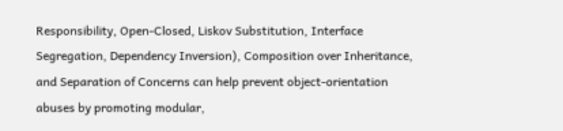Responsibility, Open-Closed, Liskov Substitution, Interface Segregation, Dependency Inversion), Composition over Inheritance, and Separation of Concerns can help prevent object-orientation abuses by promoting modular,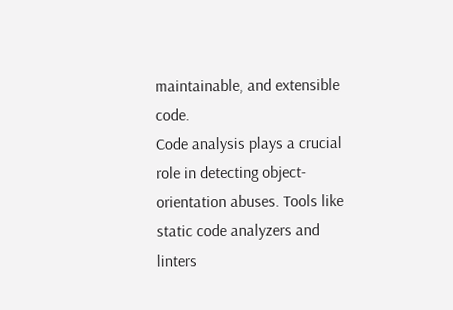maintainable, and extensible code.
Code analysis plays a crucial role in detecting object-orientation abuses. Tools like static code analyzers and linters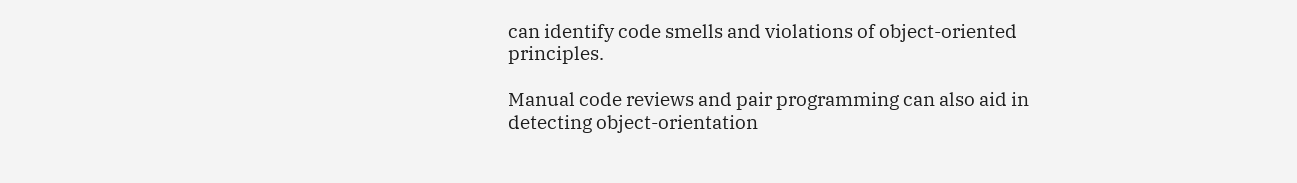can identify code smells and violations of object-oriented principles.

Manual code reviews and pair programming can also aid in detecting object-orientation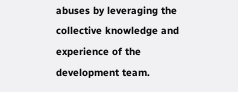abuses by leveraging the collective knowledge and experience of the development team.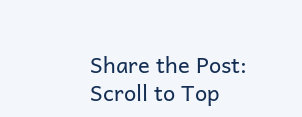Share the Post:
Scroll to Top